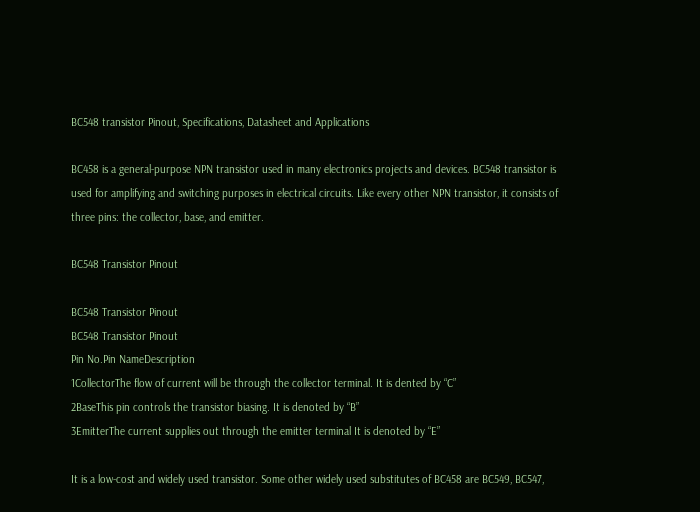BC548 transistor Pinout, Specifications, Datasheet and Applications

BC458 is a general-purpose NPN transistor used in many electronics projects and devices. BC548 transistor is used for amplifying and switching purposes in electrical circuits. Like every other NPN transistor, it consists of three pins: the collector, base, and emitter.

BC548 Transistor Pinout

BC548 Transistor Pinout
BC548 Transistor Pinout
Pin No.Pin NameDescription
1CollectorThe flow of current will be through the collector terminal. It is dented by “C”
2BaseThis pin controls the transistor biasing. It is denoted by “B”
3EmitterThe current supplies out through the emitter terminal It is denoted by “E”

It is a low-cost and widely used transistor. Some other widely used substitutes of BC458 are BC549, BC547,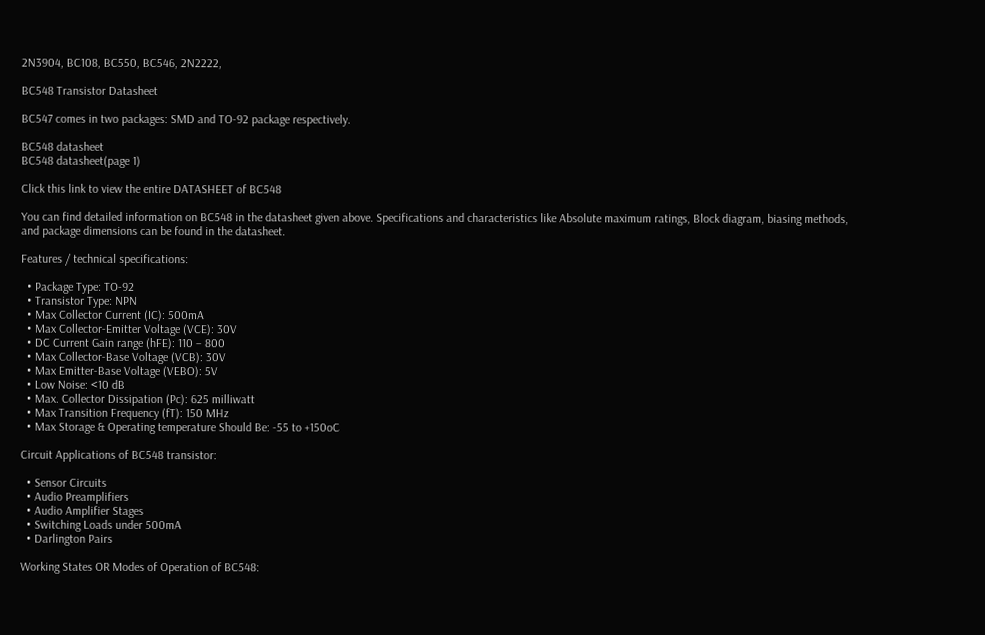2N3904, BC108, BC550, BC546, 2N2222,

BC548 Transistor Datasheet

BC547 comes in two packages: SMD and TO-92 package respectively.

BC548 datasheet
BC548 datasheet(page 1)

Click this link to view the entire DATASHEET of BC548

You can find detailed information on BC548 in the datasheet given above. Specifications and characteristics like Absolute maximum ratings, Block diagram, biasing methods, and package dimensions can be found in the datasheet.

Features / technical specifications:

  • Package Type: TO-92
  • Transistor Type: NPN
  • Max Collector Current (IC): 500mA
  • Max Collector-Emitter Voltage (VCE): 30V
  • DC Current Gain range (hFE): 110 – 800
  • Max Collector-Base Voltage (VCB): 30V
  • Max Emitter-Base Voltage (VEBO): 5V
  • Low Noise: <10 dB
  • Max. Collector Dissipation (Pc): 625 milliwatt
  • Max Transition Frequency (fT): 150 MHz
  • Max Storage & Operating temperature Should Be: -55 to +150oC

Circuit Applications of BC548 transistor:

  • Sensor Circuits
  • Audio Preamplifiers
  • Audio Amplifier Stages
  • Switching Loads under 500mA
  • Darlington Pairs

Working States OR Modes of Operation of BC548: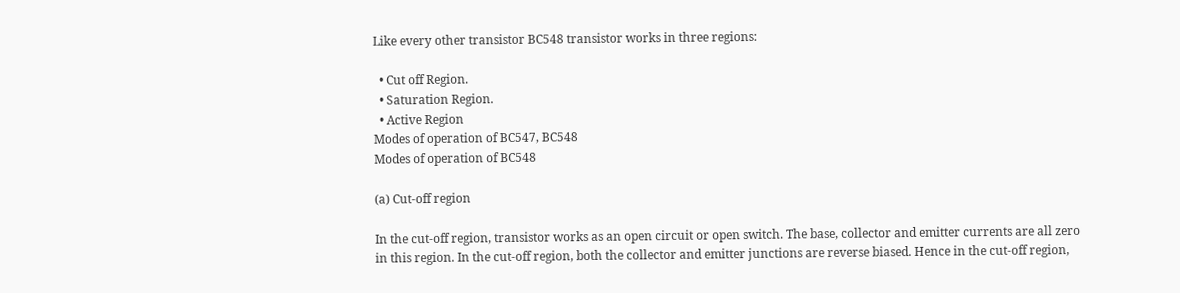Like every other transistor BC548 transistor works in three regions:

  • Cut off Region.
  • Saturation Region.
  • Active Region
Modes of operation of BC547, BC548
Modes of operation of BC548

(a) Cut-off region

In the cut-off region, transistor works as an open circuit or open switch. The base, collector and emitter currents are all zero in this region. In the cut-off region, both the collector and emitter junctions are reverse biased. Hence in the cut-off region,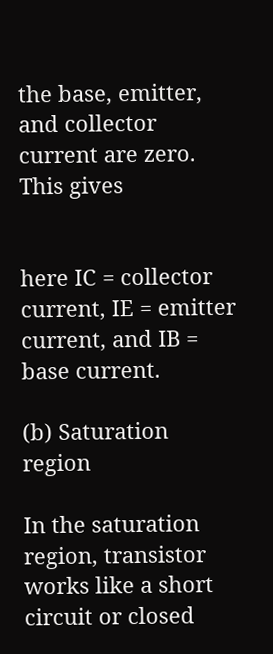the base, emitter, and collector current are zero. This gives


here IC = collector current, IE = emitter current, and IB = base current.

(b) Saturation region

In the saturation region, transistor works like a short circuit or closed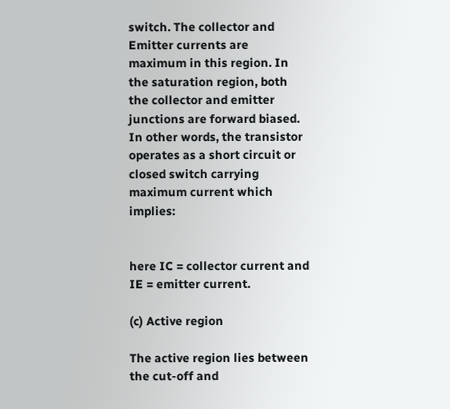switch. The collector and Emitter currents are maximum in this region. In the saturation region, both the collector and emitter junctions are forward biased. In other words, the transistor operates as a short circuit or closed switch carrying maximum current which implies:


here IC = collector current and IE = emitter current.

(c) Active region

The active region lies between the cut-off and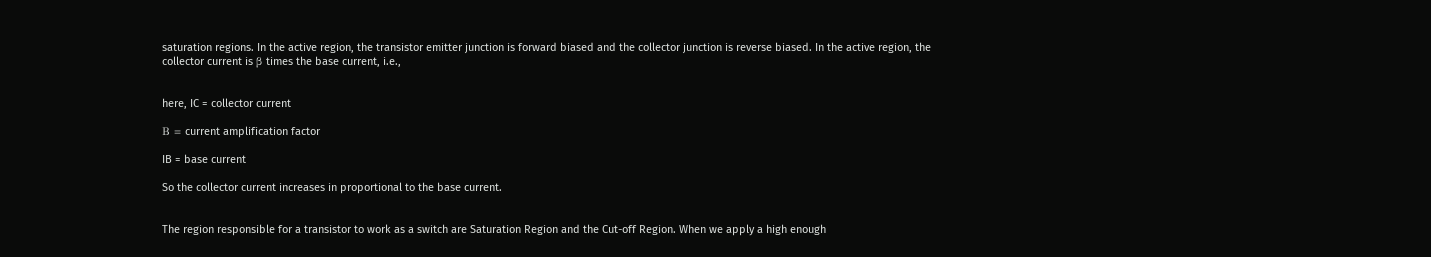saturation regions. In the active region, the transistor emitter junction is forward biased and the collector junction is reverse biased. In the active region, the collector current is β times the base current, i.e.,


here, IC = collector current

Β = current amplification factor

IB = base current

So the collector current increases in proportional to the base current.


The region responsible for a transistor to work as a switch are Saturation Region and the Cut-off Region. When we apply a high enough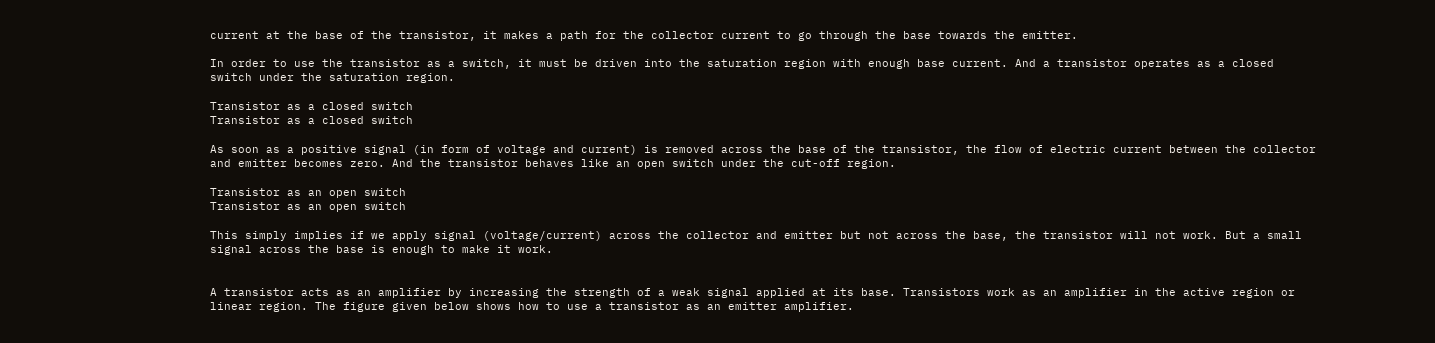current at the base of the transistor, it makes a path for the collector current to go through the base towards the emitter.

In order to use the transistor as a switch, it must be driven into the saturation region with enough base current. And a transistor operates as a closed switch under the saturation region.

Transistor as a closed switch
Transistor as a closed switch

As soon as a positive signal (in form of voltage and current) is removed across the base of the transistor, the flow of electric current between the collector and emitter becomes zero. And the transistor behaves like an open switch under the cut-off region.

Transistor as an open switch
Transistor as an open switch

This simply implies if we apply signal (voltage/current) across the collector and emitter but not across the base, the transistor will not work. But a small signal across the base is enough to make it work.


A transistor acts as an amplifier by increasing the strength of a weak signal applied at its base. Transistors work as an amplifier in the active region or linear region. The figure given below shows how to use a transistor as an emitter amplifier.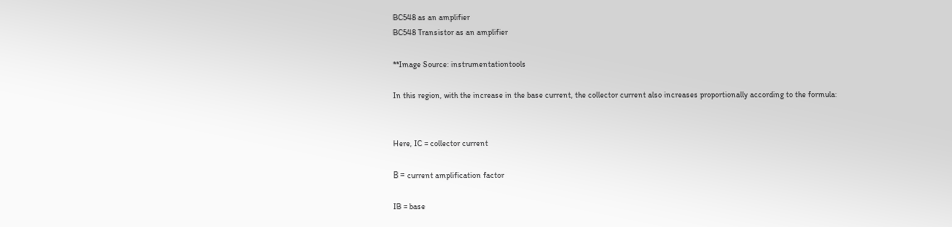BC548 as an amplifier
BC548 Transistor as an amplifier

**Image Source: instrumentationtools

In this region, with the increase in the base current, the collector current also increases proportionally according to the formula:


Here, IC = collector current

Β = current amplification factor

IB = base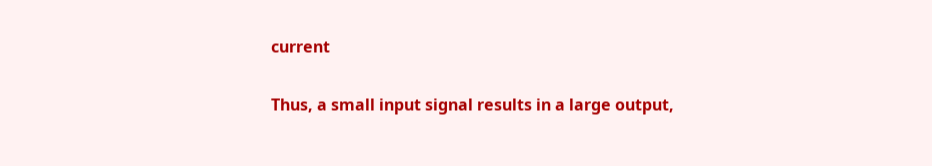current

Thus, a small input signal results in a large output,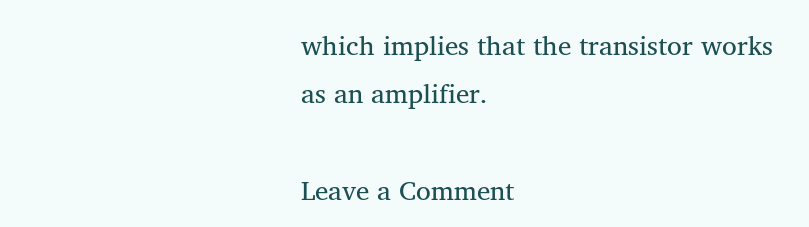which implies that the transistor works as an amplifier.

Leave a Comment